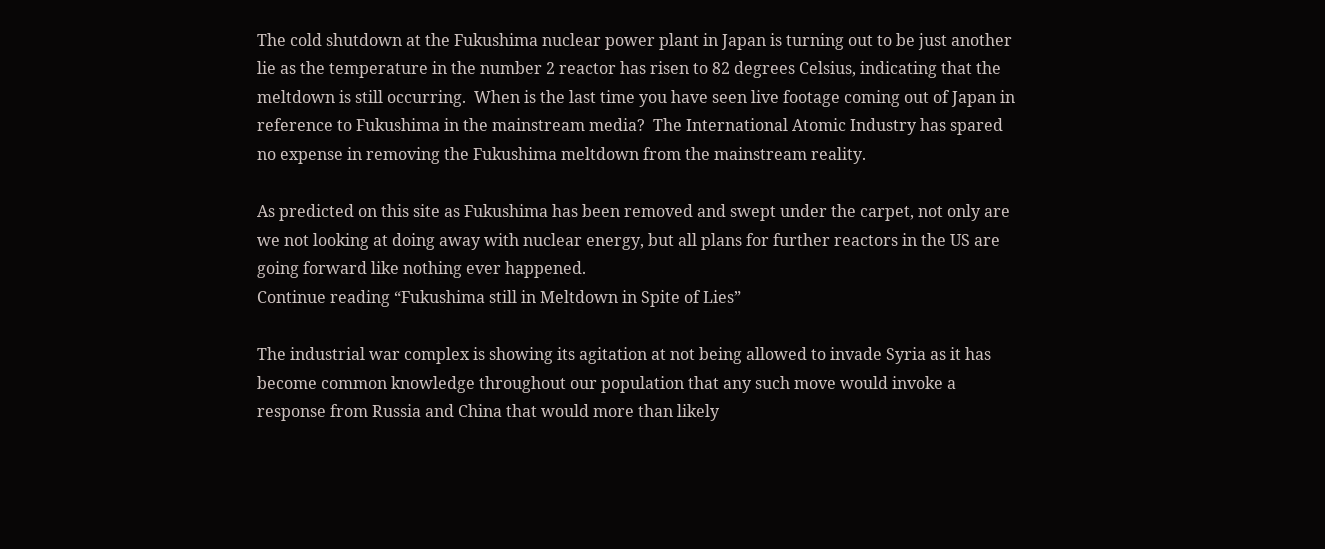The cold shutdown at the Fukushima nuclear power plant in Japan is turning out to be just another lie as the temperature in the number 2 reactor has risen to 82 degrees Celsius, indicating that the meltdown is still occurring.  When is the last time you have seen live footage coming out of Japan in reference to Fukushima in the mainstream media?  The International Atomic Industry has spared no expense in removing the Fukushima meltdown from the mainstream reality.

As predicted on this site as Fukushima has been removed and swept under the carpet, not only are we not looking at doing away with nuclear energy, but all plans for further reactors in the US are going forward like nothing ever happened.
Continue reading “Fukushima still in Meltdown in Spite of Lies”

The industrial war complex is showing its agitation at not being allowed to invade Syria as it has become common knowledge throughout our population that any such move would invoke a response from Russia and China that would more than likely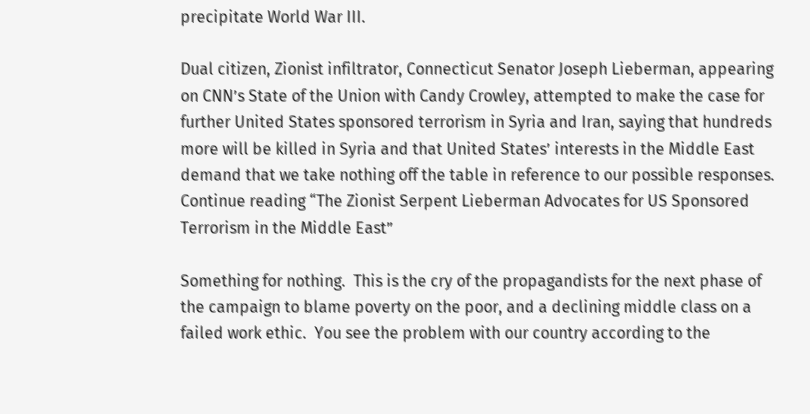precipitate World War III.

Dual citizen, Zionist infiltrator, Connecticut Senator Joseph Lieberman, appearing on CNN’s State of the Union with Candy Crowley, attempted to make the case for further United States sponsored terrorism in Syria and Iran, saying that hundreds more will be killed in Syria and that United States’ interests in the Middle East demand that we take nothing off the table in reference to our possible responses.
Continue reading “The Zionist Serpent Lieberman Advocates for US Sponsored Terrorism in the Middle East”

Something for nothing.  This is the cry of the propagandists for the next phase of the campaign to blame poverty on the poor, and a declining middle class on a failed work ethic.  You see the problem with our country according to the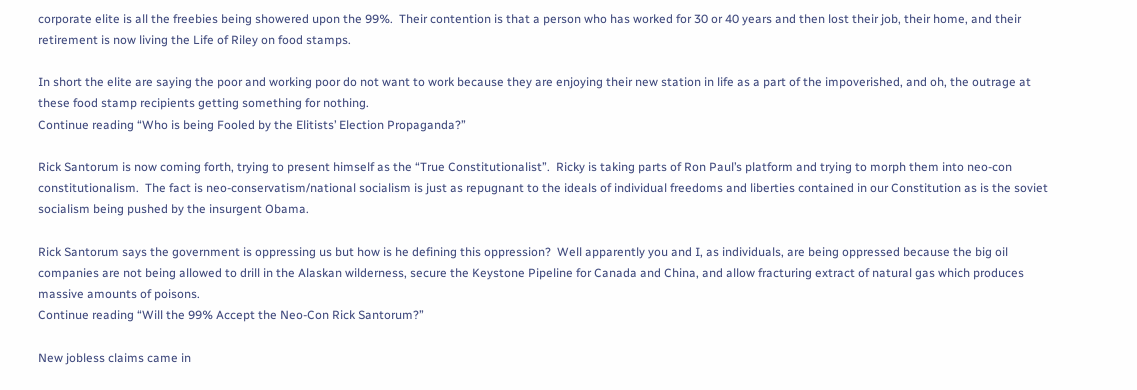corporate elite is all the freebies being showered upon the 99%.  Their contention is that a person who has worked for 30 or 40 years and then lost their job, their home, and their retirement is now living the Life of Riley on food stamps.

In short the elite are saying the poor and working poor do not want to work because they are enjoying their new station in life as a part of the impoverished, and oh, the outrage at these food stamp recipients getting something for nothing.
Continue reading “Who is being Fooled by the Elitists’ Election Propaganda?”

Rick Santorum is now coming forth, trying to present himself as the “True Constitutionalist”.  Ricky is taking parts of Ron Paul’s platform and trying to morph them into neo-con constitutionalism.  The fact is neo-conservatism/national socialism is just as repugnant to the ideals of individual freedoms and liberties contained in our Constitution as is the soviet socialism being pushed by the insurgent Obama.

Rick Santorum says the government is oppressing us but how is he defining this oppression?  Well apparently you and I, as individuals, are being oppressed because the big oil companies are not being allowed to drill in the Alaskan wilderness, secure the Keystone Pipeline for Canada and China, and allow fracturing extract of natural gas which produces massive amounts of poisons.
Continue reading “Will the 99% Accept the Neo-Con Rick Santorum?”

New jobless claims came in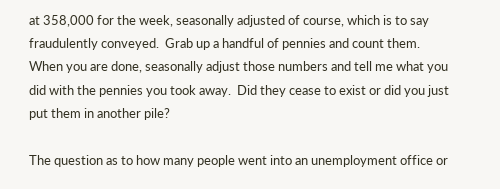at 358,000 for the week, seasonally adjusted of course, which is to say fraudulently conveyed.  Grab up a handful of pennies and count them.  When you are done, seasonally adjust those numbers and tell me what you did with the pennies you took away.  Did they cease to exist or did you just put them in another pile?

The question as to how many people went into an unemployment office or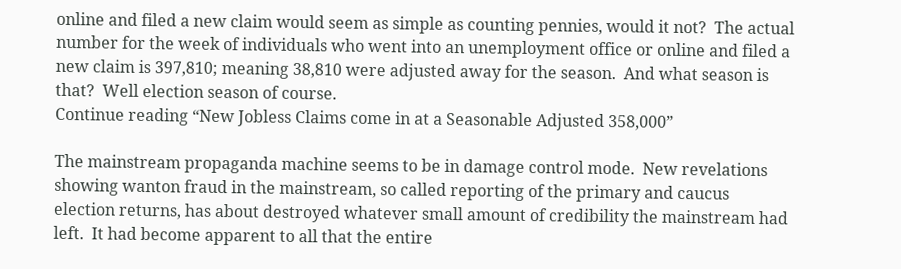online and filed a new claim would seem as simple as counting pennies, would it not?  The actual number for the week of individuals who went into an unemployment office or online and filed a new claim is 397,810; meaning 38,810 were adjusted away for the season.  And what season is that?  Well election season of course.
Continue reading “New Jobless Claims come in at a Seasonable Adjusted 358,000”

The mainstream propaganda machine seems to be in damage control mode.  New revelations showing wanton fraud in the mainstream, so called reporting of the primary and caucus election returns, has about destroyed whatever small amount of credibility the mainstream had left.  It had become apparent to all that the entire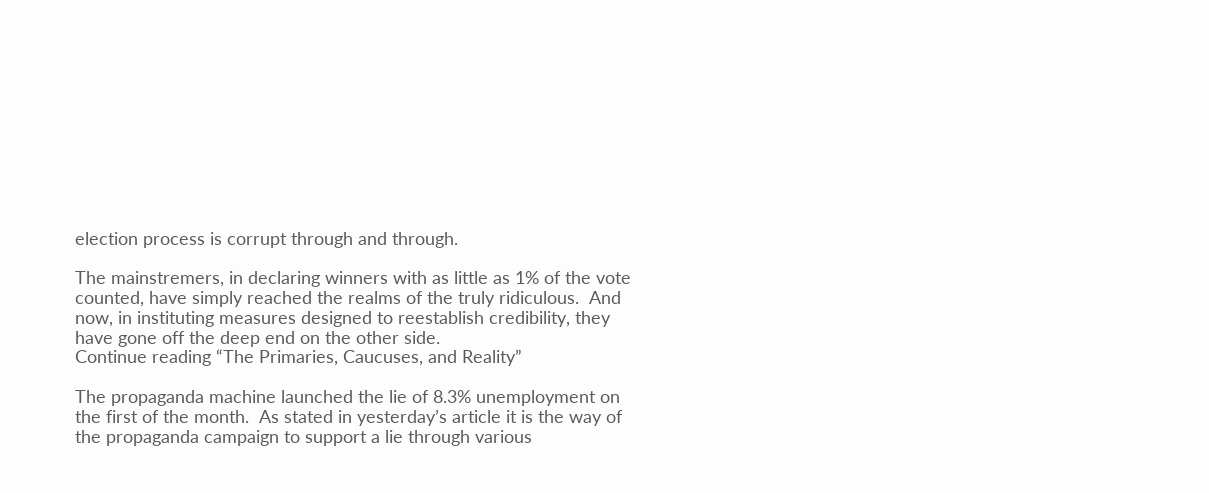election process is corrupt through and through.

The mainstremers, in declaring winners with as little as 1% of the vote counted, have simply reached the realms of the truly ridiculous.  And now, in instituting measures designed to reestablish credibility, they have gone off the deep end on the other side.
Continue reading “The Primaries, Caucuses, and Reality”

The propaganda machine launched the lie of 8.3% unemployment on the first of the month.  As stated in yesterday’s article it is the way of the propaganda campaign to support a lie through various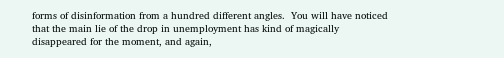forms of disinformation from a hundred different angles.  You will have noticed that the main lie of the drop in unemployment has kind of magically disappeared for the moment, and again,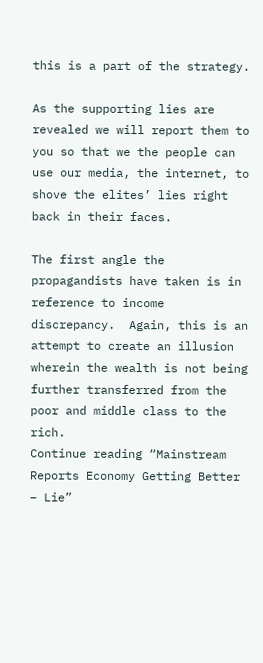this is a part of the strategy.

As the supporting lies are revealed we will report them to you so that we the people can use our media, the internet, to shove the elites’ lies right back in their faces.

The first angle the propagandists have taken is in reference to income discrepancy.  Again, this is an attempt to create an illusion wherein the wealth is not being further transferred from the poor and middle class to the rich.
Continue reading “Mainstream Reports Economy Getting Better – Lie”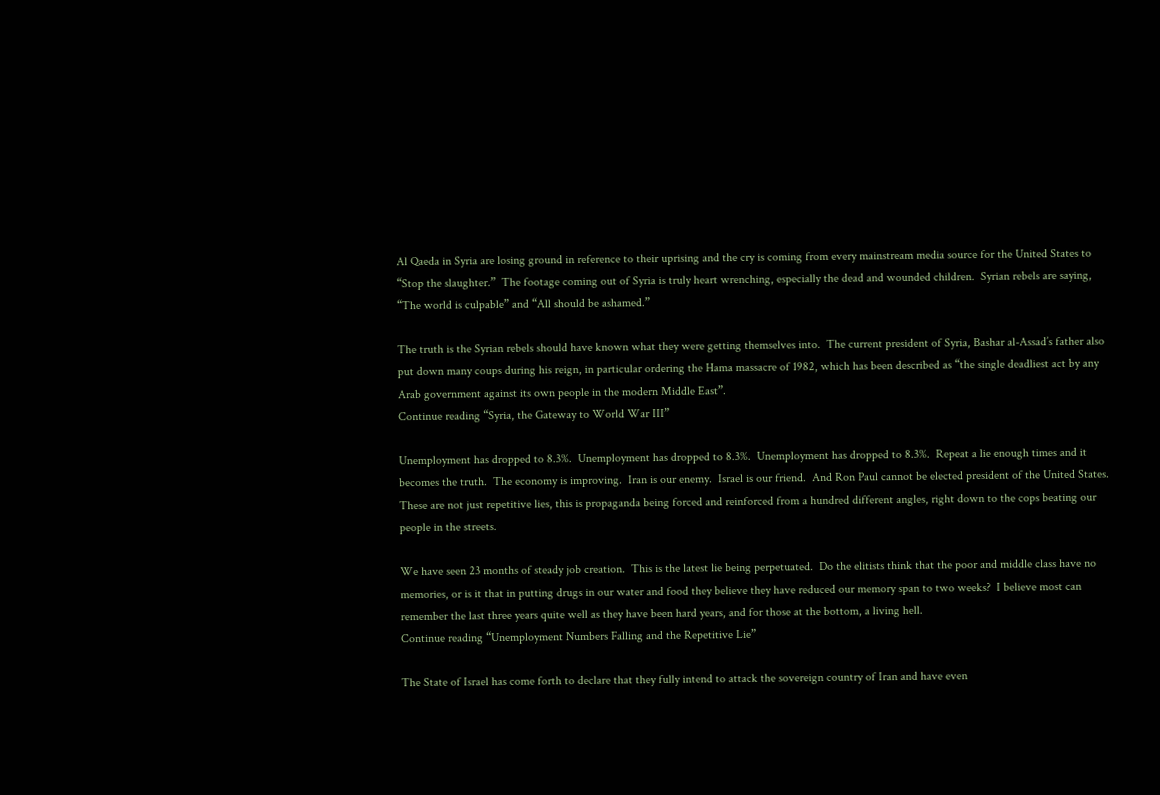Al Qaeda in Syria are losing ground in reference to their uprising and the cry is coming from every mainstream media source for the United States to “Stop the slaughter.”  The footage coming out of Syria is truly heart wrenching, especially the dead and wounded children.  Syrian rebels are saying, “The world is culpable” and “All should be ashamed.”

The truth is the Syrian rebels should have known what they were getting themselves into.  The current president of Syria, Bashar al-Assad’s father also put down many coups during his reign, in particular ordering the Hama massacre of 1982, which has been described as “the single deadliest act by any Arab government against its own people in the modern Middle East”.
Continue reading “Syria, the Gateway to World War III”

Unemployment has dropped to 8.3%.  Unemployment has dropped to 8.3%.  Unemployment has dropped to 8.3%.  Repeat a lie enough times and it becomes the truth.  The economy is improving.  Iran is our enemy.  Israel is our friend.  And Ron Paul cannot be elected president of the United States.  These are not just repetitive lies, this is propaganda being forced and reinforced from a hundred different angles, right down to the cops beating our people in the streets.

We have seen 23 months of steady job creation.  This is the latest lie being perpetuated.  Do the elitists think that the poor and middle class have no memories, or is it that in putting drugs in our water and food they believe they have reduced our memory span to two weeks?  I believe most can remember the last three years quite well as they have been hard years, and for those at the bottom, a living hell.
Continue reading “Unemployment Numbers Falling and the Repetitive Lie”

The State of Israel has come forth to declare that they fully intend to attack the sovereign country of Iran and have even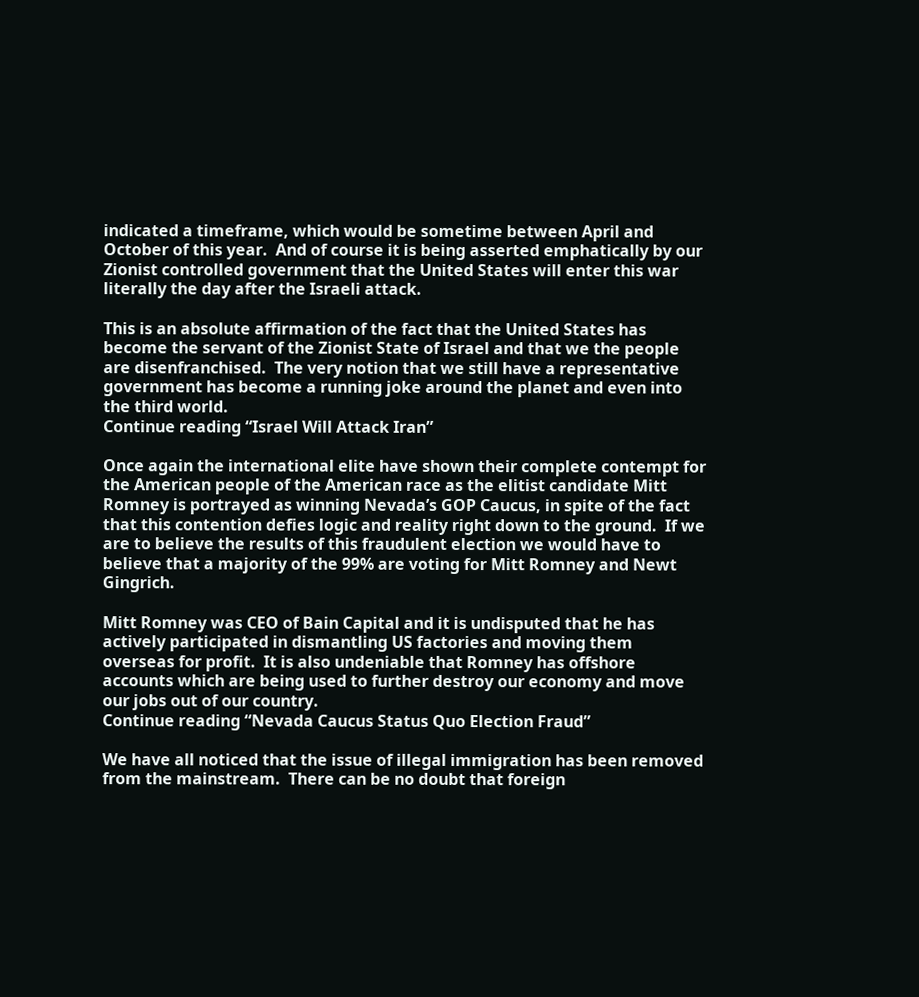indicated a timeframe, which would be sometime between April and October of this year.  And of course it is being asserted emphatically by our Zionist controlled government that the United States will enter this war literally the day after the Israeli attack.

This is an absolute affirmation of the fact that the United States has become the servant of the Zionist State of Israel and that we the people are disenfranchised.  The very notion that we still have a representative government has become a running joke around the planet and even into the third world.
Continue reading “Israel Will Attack Iran”

Once again the international elite have shown their complete contempt for the American people of the American race as the elitist candidate Mitt Romney is portrayed as winning Nevada’s GOP Caucus, in spite of the fact that this contention defies logic and reality right down to the ground.  If we are to believe the results of this fraudulent election we would have to believe that a majority of the 99% are voting for Mitt Romney and Newt Gingrich.

Mitt Romney was CEO of Bain Capital and it is undisputed that he has actively participated in dismantling US factories and moving them overseas for profit.  It is also undeniable that Romney has offshore accounts which are being used to further destroy our economy and move our jobs out of our country.
Continue reading “Nevada Caucus Status Quo Election Fraud”

We have all noticed that the issue of illegal immigration has been removed from the mainstream.  There can be no doubt that foreign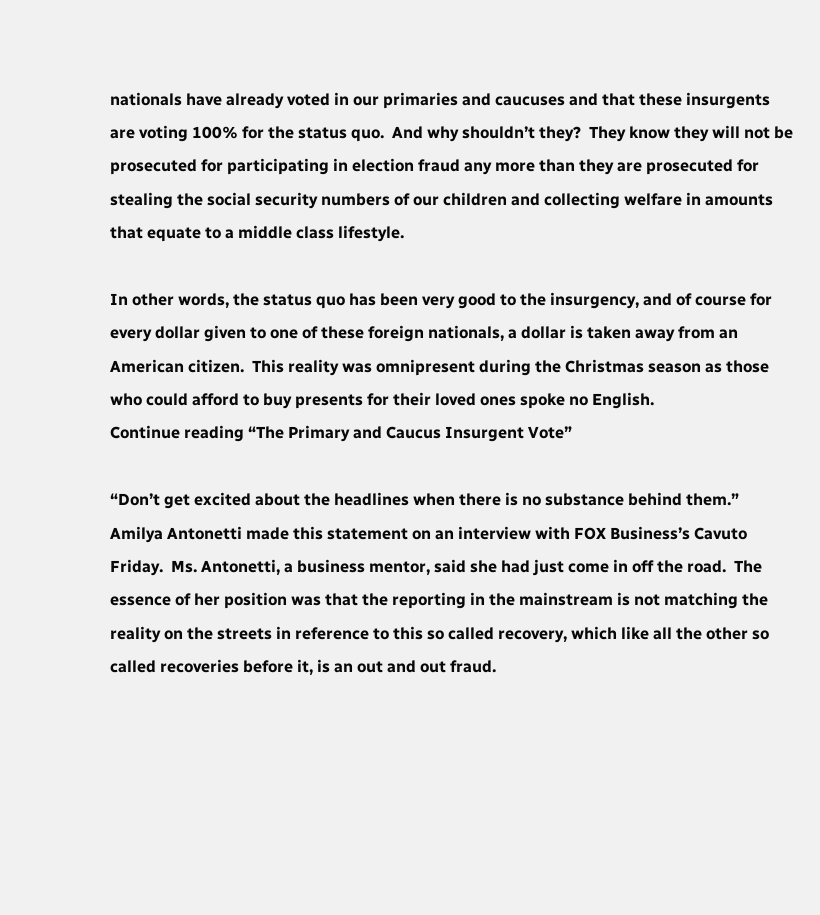nationals have already voted in our primaries and caucuses and that these insurgents are voting 100% for the status quo.  And why shouldn’t they?  They know they will not be prosecuted for participating in election fraud any more than they are prosecuted for stealing the social security numbers of our children and collecting welfare in amounts that equate to a middle class lifestyle.

In other words, the status quo has been very good to the insurgency, and of course for every dollar given to one of these foreign nationals, a dollar is taken away from an American citizen.  This reality was omnipresent during the Christmas season as those who could afford to buy presents for their loved ones spoke no English.
Continue reading “The Primary and Caucus Insurgent Vote”

“Don’t get excited about the headlines when there is no substance behind them.”  Amilya Antonetti made this statement on an interview with FOX Business’s Cavuto Friday.  Ms. Antonetti, a business mentor, said she had just come in off the road.  The essence of her position was that the reporting in the mainstream is not matching the reality on the streets in reference to this so called recovery, which like all the other so called recoveries before it, is an out and out fraud.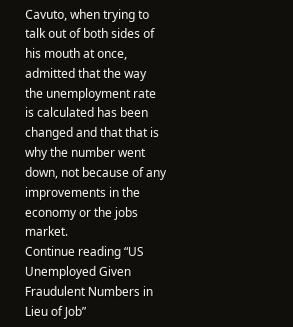Cavuto, when trying to talk out of both sides of his mouth at once, admitted that the way the unemployment rate is calculated has been changed and that that is why the number went down, not because of any improvements in the economy or the jobs market.
Continue reading “US Unemployed Given Fraudulent Numbers in Lieu of Job”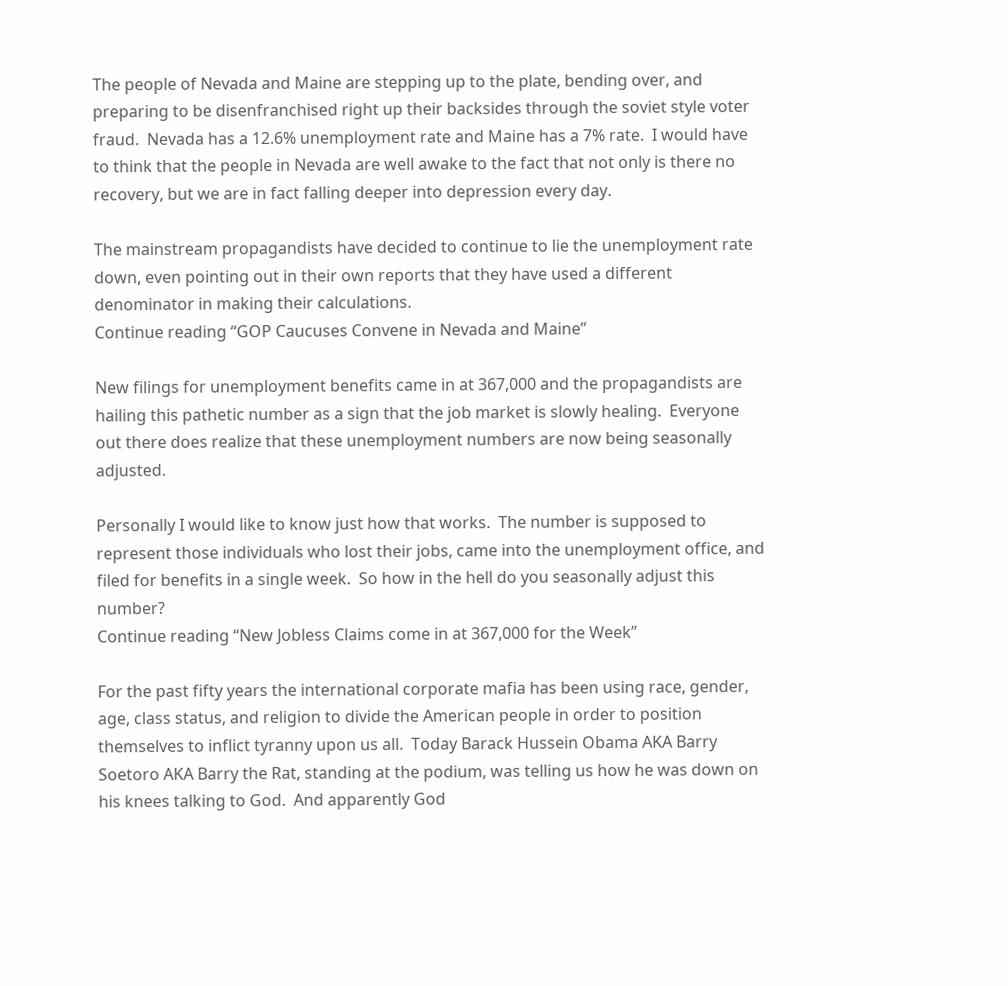The people of Nevada and Maine are stepping up to the plate, bending over, and preparing to be disenfranchised right up their backsides through the soviet style voter fraud.  Nevada has a 12.6% unemployment rate and Maine has a 7% rate.  I would have to think that the people in Nevada are well awake to the fact that not only is there no recovery, but we are in fact falling deeper into depression every day.

The mainstream propagandists have decided to continue to lie the unemployment rate down, even pointing out in their own reports that they have used a different denominator in making their calculations.
Continue reading “GOP Caucuses Convene in Nevada and Maine”

New filings for unemployment benefits came in at 367,000 and the propagandists are hailing this pathetic number as a sign that the job market is slowly healing.  Everyone out there does realize that these unemployment numbers are now being seasonally adjusted.

Personally I would like to know just how that works.  The number is supposed to represent those individuals who lost their jobs, came into the unemployment office, and filed for benefits in a single week.  So how in the hell do you seasonally adjust this number?
Continue reading “New Jobless Claims come in at 367,000 for the Week”

For the past fifty years the international corporate mafia has been using race, gender, age, class status, and religion to divide the American people in order to position themselves to inflict tyranny upon us all.  Today Barack Hussein Obama AKA Barry Soetoro AKA Barry the Rat, standing at the podium, was telling us how he was down on his knees talking to God.  And apparently God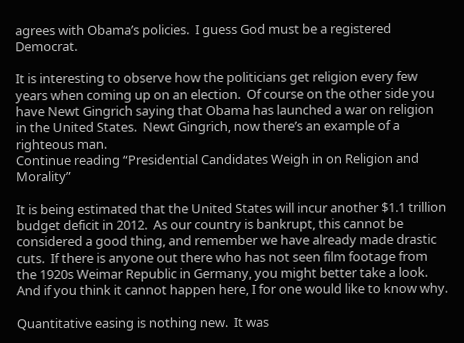agrees with Obama’s policies.  I guess God must be a registered Democrat.

It is interesting to observe how the politicians get religion every few years when coming up on an election.  Of course on the other side you have Newt Gingrich saying that Obama has launched a war on religion in the United States.  Newt Gingrich, now there’s an example of a righteous man.
Continue reading “Presidential Candidates Weigh in on Religion and Morality”

It is being estimated that the United States will incur another $1.1 trillion budget deficit in 2012.  As our country is bankrupt, this cannot be considered a good thing, and remember we have already made drastic cuts.  If there is anyone out there who has not seen film footage from the 1920s Weimar Republic in Germany, you might better take a look.  And if you think it cannot happen here, I for one would like to know why.

Quantitative easing is nothing new.  It was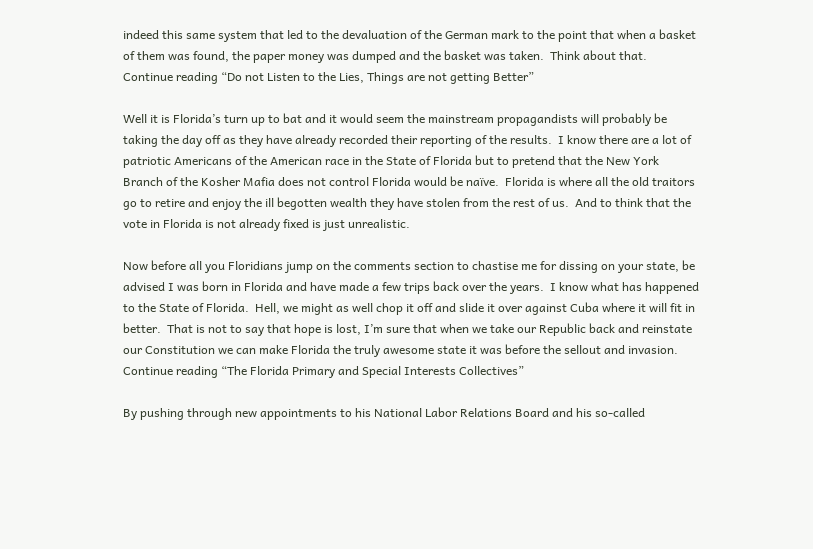indeed this same system that led to the devaluation of the German mark to the point that when a basket of them was found, the paper money was dumped and the basket was taken.  Think about that.
Continue reading “Do not Listen to the Lies, Things are not getting Better”

Well it is Florida’s turn up to bat and it would seem the mainstream propagandists will probably be taking the day off as they have already recorded their reporting of the results.  I know there are a lot of patriotic Americans of the American race in the State of Florida but to pretend that the New York Branch of the Kosher Mafia does not control Florida would be naïve.  Florida is where all the old traitors go to retire and enjoy the ill begotten wealth they have stolen from the rest of us.  And to think that the vote in Florida is not already fixed is just unrealistic.

Now before all you Floridians jump on the comments section to chastise me for dissing on your state, be advised I was born in Florida and have made a few trips back over the years.  I know what has happened to the State of Florida.  Hell, we might as well chop it off and slide it over against Cuba where it will fit in better.  That is not to say that hope is lost, I’m sure that when we take our Republic back and reinstate our Constitution we can make Florida the truly awesome state it was before the sellout and invasion.
Continue reading “The Florida Primary and Special Interests Collectives”

By pushing through new appointments to his National Labor Relations Board and his so-called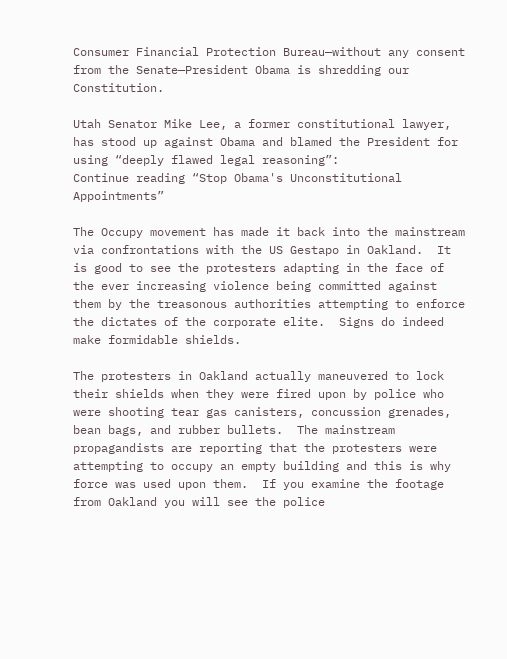Consumer Financial Protection Bureau—without any consent from the Senate—President Obama is shredding our Constitution.

Utah Senator Mike Lee, a former constitutional lawyer, has stood up against Obama and blamed the President for using “deeply flawed legal reasoning”:
Continue reading “Stop Obama's Unconstitutional Appointments”

The Occupy movement has made it back into the mainstream via confrontations with the US Gestapo in Oakland.  It is good to see the protesters adapting in the face of the ever increasing violence being committed against them by the treasonous authorities attempting to enforce the dictates of the corporate elite.  Signs do indeed make formidable shields.

The protesters in Oakland actually maneuvered to lock their shields when they were fired upon by police who were shooting tear gas canisters, concussion grenades, bean bags, and rubber bullets.  The mainstream propagandists are reporting that the protesters were attempting to occupy an empty building and this is why force was used upon them.  If you examine the footage from Oakland you will see the police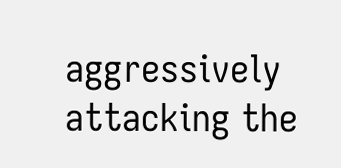aggressively attacking the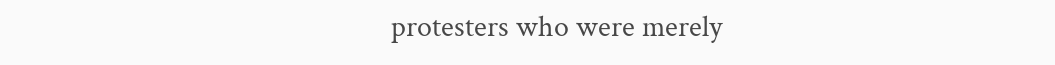protesters who were merely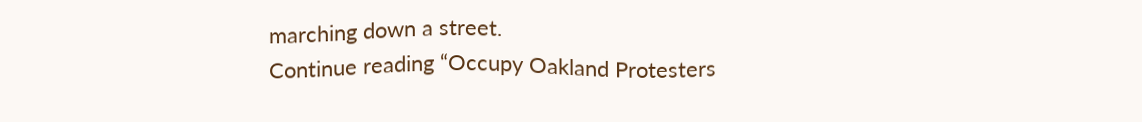marching down a street.
Continue reading “Occupy Oakland Protesters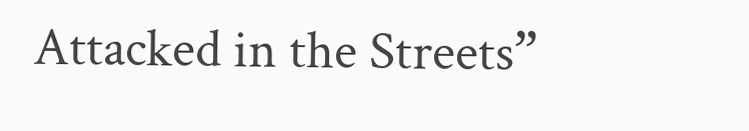Attacked in the Streets”